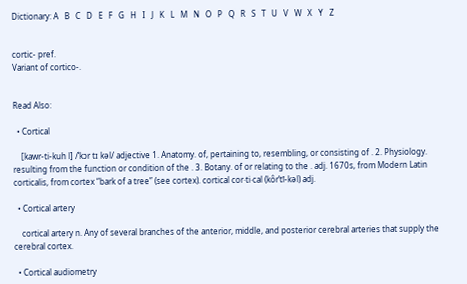Dictionary: A   B   C   D   E   F   G   H   I   J   K   L   M   N   O   P   Q   R   S   T   U   V   W   X   Y   Z


cortic- pref.
Variant of cortico-.


Read Also:

  • Cortical

    [kawr-ti-kuh l] /ˈkɔr tɪ kəl/ adjective 1. Anatomy. of, pertaining to, resembling, or consisting of . 2. Physiology. resulting from the function or condition of the . 3. Botany. of or relating to the . adj. 1670s, from Modern Latin corticalis, from cortex “bark of a tree” (see cortex). cortical cor·ti·cal (kôr’tĭ-kəl) adj.

  • Cortical artery

    cortical artery n. Any of several branches of the anterior, middle, and posterior cerebral arteries that supply the cerebral cortex.

  • Cortical audiometry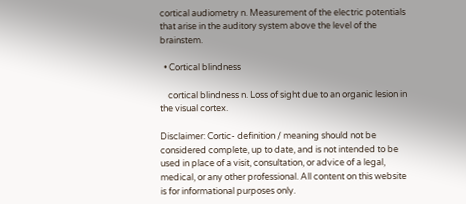cortical audiometry n. Measurement of the electric potentials that arise in the auditory system above the level of the brainstem.

  • Cortical blindness

    cortical blindness n. Loss of sight due to an organic lesion in the visual cortex.

Disclaimer: Cortic- definition / meaning should not be considered complete, up to date, and is not intended to be used in place of a visit, consultation, or advice of a legal, medical, or any other professional. All content on this website is for informational purposes only.